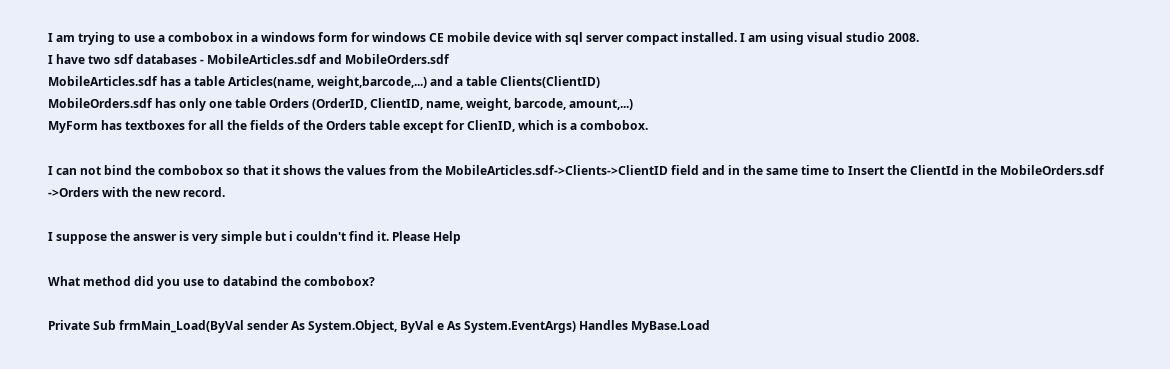I am trying to use a combobox in a windows form for windows CE mobile device with sql server compact installed. I am using visual studio 2008.
I have two sdf databases - MobileArticles.sdf and MobileOrders.sdf
MobileArticles.sdf has a table Articles(name, weight,barcode,...) and a table Clients(ClientID)
MobileOrders.sdf has only one table Orders (OrderID, ClientID, name, weight, barcode, amount,...)
MyForm has textboxes for all the fields of the Orders table except for ClienID, which is a combobox.

I can not bind the combobox so that it shows the values from the MobileArticles.sdf->Clients->ClientID field and in the same time to Insert the ClientId in the MobileOrders.sdf ->Orders with the new record.

I suppose the answer is very simple but i couldn't find it. Please Help

What method did you use to databind the combobox?

Private Sub frmMain_Load(ByVal sender As System.Object, ByVal e As System.EventArgs) Handles MyBase.Load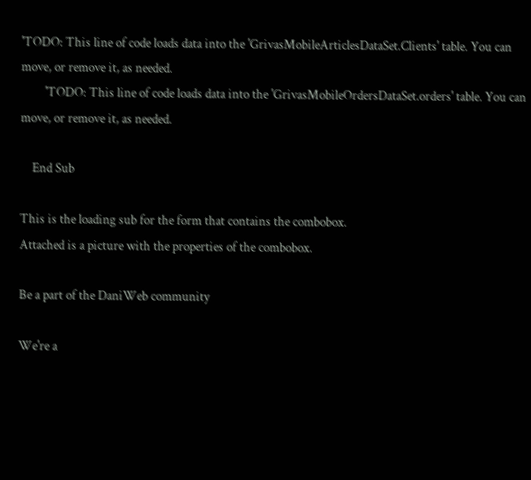'TODO: This line of code loads data into the 'GrivasMobileArticlesDataSet.Clients' table. You can move, or remove it, as needed.
        'TODO: This line of code loads data into the 'GrivasMobileOrdersDataSet.orders' table. You can move, or remove it, as needed.

    End Sub

This is the loading sub for the form that contains the combobox.
Attached is a picture with the properties of the combobox.

Be a part of the DaniWeb community

We're a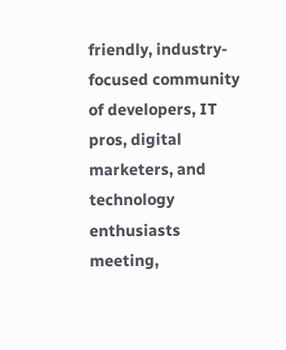friendly, industry-focused community of developers, IT pros, digital marketers, and technology enthusiasts meeting,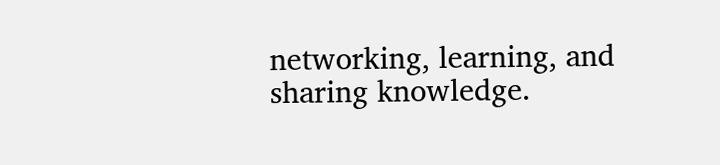networking, learning, and sharing knowledge.